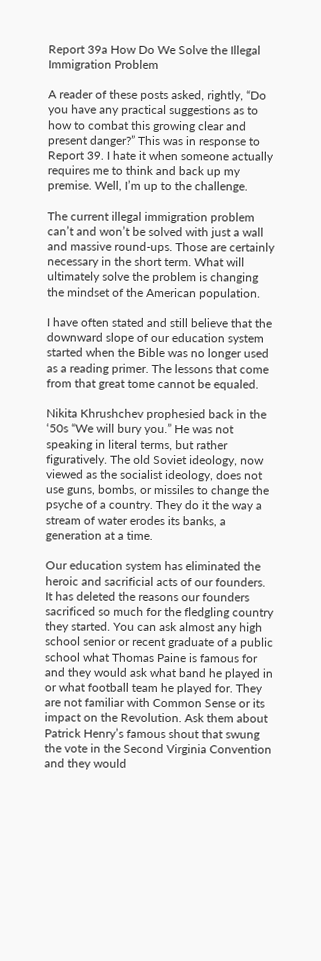Report 39a How Do We Solve the Illegal Immigration Problem

A reader of these posts asked, rightly, “Do you have any practical suggestions as to how to combat this growing clear and present danger?” This was in response to Report 39. I hate it when someone actually requires me to think and back up my premise. Well, I’m up to the challenge.

The current illegal immigration problem can’t and won’t be solved with just a wall and massive round-ups. Those are certainly necessary in the short term. What will ultimately solve the problem is changing the mindset of the American population.

I have often stated and still believe that the downward slope of our education system started when the Bible was no longer used as a reading primer. The lessons that come from that great tome cannot be equaled.

Nikita Khrushchev prophesied back in the ‘50s “We will bury you.” He was not speaking in literal terms, but rather figuratively. The old Soviet ideology, now viewed as the socialist ideology, does not use guns, bombs, or missiles to change the psyche of a country. They do it the way a stream of water erodes its banks, a generation at a time.

Our education system has eliminated the heroic and sacrificial acts of our founders. It has deleted the reasons our founders sacrificed so much for the fledgling country they started. You can ask almost any high school senior or recent graduate of a public school what Thomas Paine is famous for and they would ask what band he played in or what football team he played for. They are not familiar with Common Sense or its impact on the Revolution. Ask them about Patrick Henry’s famous shout that swung the vote in the Second Virginia Convention and they would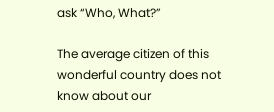ask “Who, What?”

The average citizen of this wonderful country does not know about our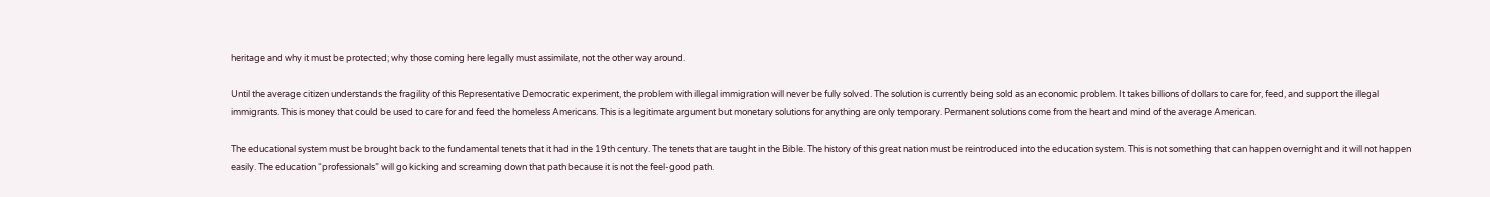heritage and why it must be protected; why those coming here legally must assimilate, not the other way around.

Until the average citizen understands the fragility of this Representative Democratic experiment, the problem with illegal immigration will never be fully solved. The solution is currently being sold as an economic problem. It takes billions of dollars to care for, feed, and support the illegal immigrants. This is money that could be used to care for and feed the homeless Americans. This is a legitimate argument but monetary solutions for anything are only temporary. Permanent solutions come from the heart and mind of the average American.

The educational system must be brought back to the fundamental tenets that it had in the 19th century. The tenets that are taught in the Bible. The history of this great nation must be reintroduced into the education system. This is not something that can happen overnight and it will not happen easily. The education “professionals” will go kicking and screaming down that path because it is not the feel-good path.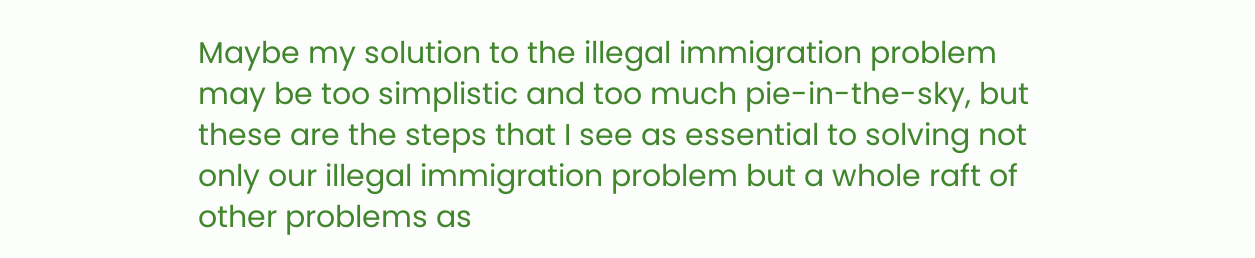Maybe my solution to the illegal immigration problem may be too simplistic and too much pie-in-the-sky, but these are the steps that I see as essential to solving not only our illegal immigration problem but a whole raft of other problems as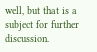well, but that is a subject for further discussion.